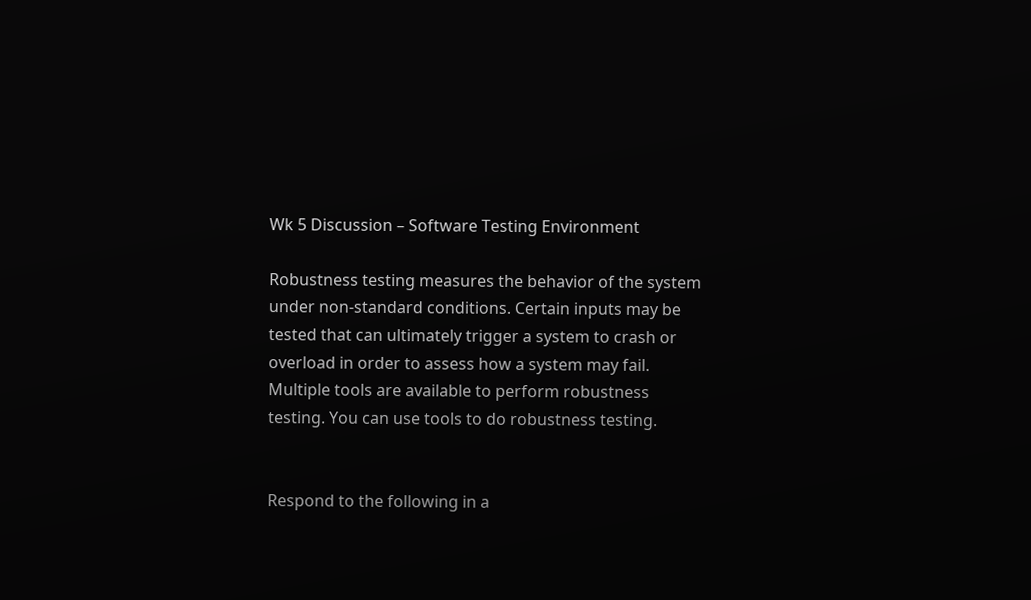Wk 5 Discussion – Software Testing Environment

Robustness testing measures the behavior of the system under non-standard conditions. Certain inputs may be tested that can ultimately trigger a system to crash or overload in order to assess how a system may fail. Multiple tools are available to perform robustness testing. You can use tools to do robustness testing.


Respond to the following in a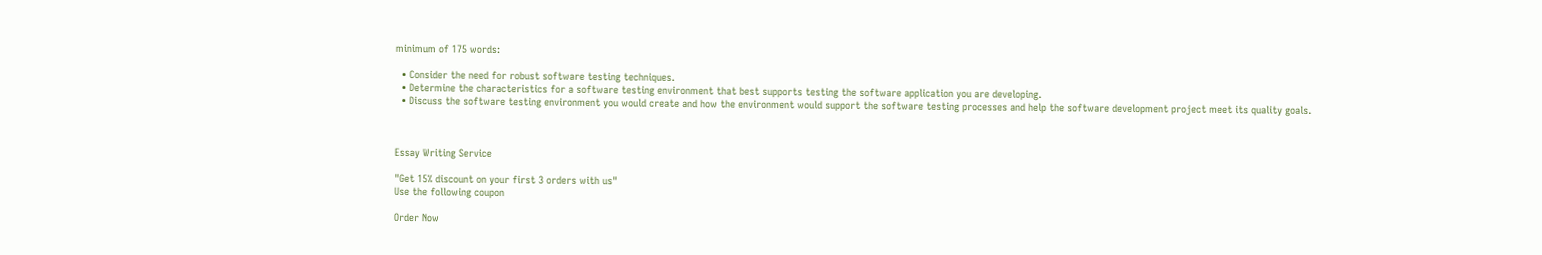minimum of 175 words:

  • Consider the need for robust software testing techniques.
  • Determine the characteristics for a software testing environment that best supports testing the software application you are developing.
  • Discuss the software testing environment you would create and how the environment would support the software testing processes and help the software development project meet its quality goals.



Essay Writing Service

"Get 15% discount on your first 3 orders with us"
Use the following coupon

Order Now